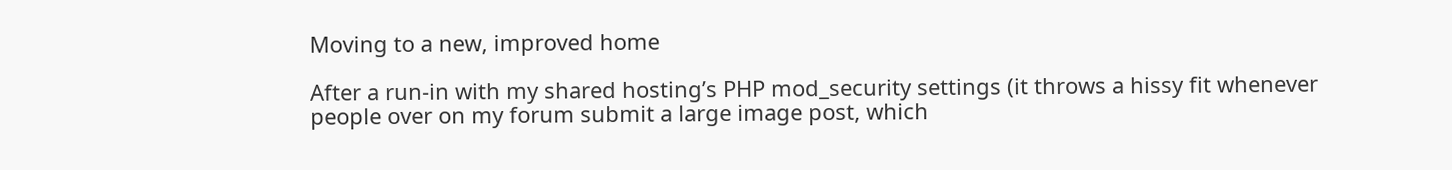Moving to a new, improved home

After a run-in with my shared hosting’s PHP mod_security settings (it throws a hissy fit whenever people over on my forum submit a large image post, which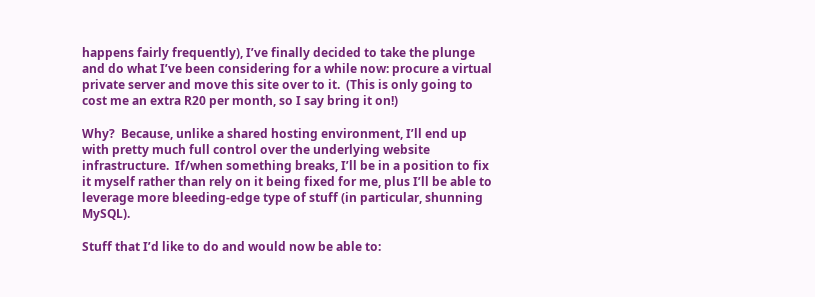happens fairly frequently), I’ve finally decided to take the plunge and do what I’ve been considering for a while now: procure a virtual private server and move this site over to it.  (This is only going to cost me an extra R20 per month, so I say bring it on!)

Why?  Because, unlike a shared hosting environment, I’ll end up with pretty much full control over the underlying website infrastructure.  If/when something breaks, I’ll be in a position to fix it myself rather than rely on it being fixed for me, plus I’ll be able to leverage more bleeding-edge type of stuff (in particular, shunning MySQL).

Stuff that I’d like to do and would now be able to: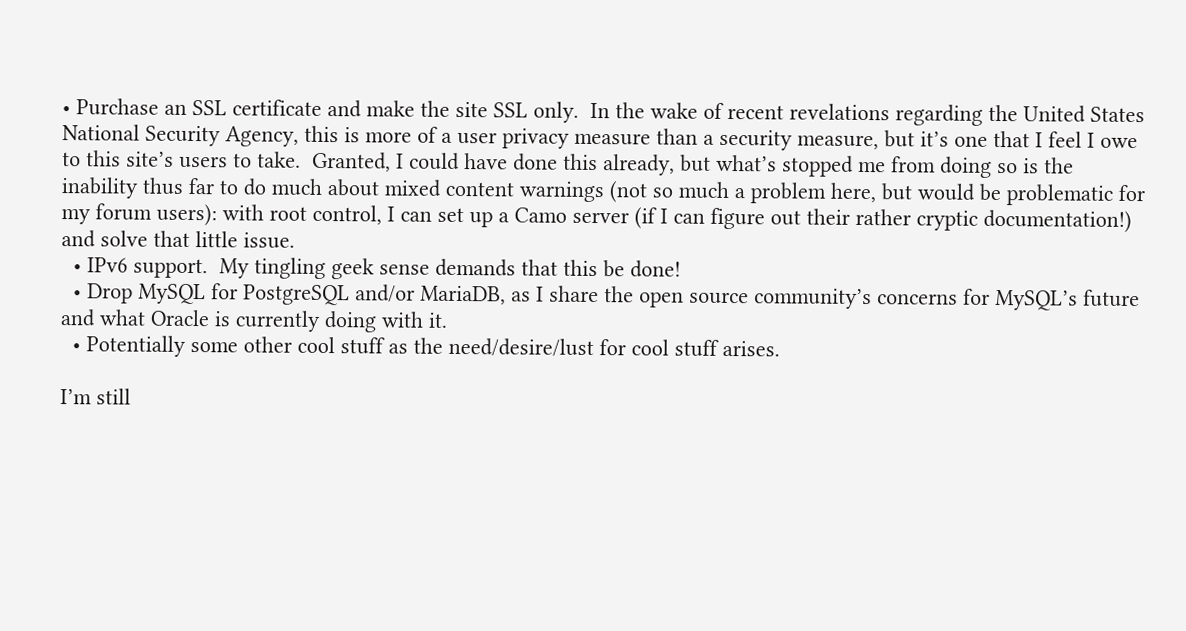• Purchase an SSL certificate and make the site SSL only.  In the wake of recent revelations regarding the United States National Security Agency, this is more of a user privacy measure than a security measure, but it’s one that I feel I owe to this site’s users to take.  Granted, I could have done this already, but what’s stopped me from doing so is the inability thus far to do much about mixed content warnings (not so much a problem here, but would be problematic for my forum users): with root control, I can set up a Camo server (if I can figure out their rather cryptic documentation!) and solve that little issue.
  • IPv6 support.  My tingling geek sense demands that this be done!
  • Drop MySQL for PostgreSQL and/or MariaDB, as I share the open source community’s concerns for MySQL’s future and what Oracle is currently doing with it.
  • Potentially some other cool stuff as the need/desire/lust for cool stuff arises.

I’m still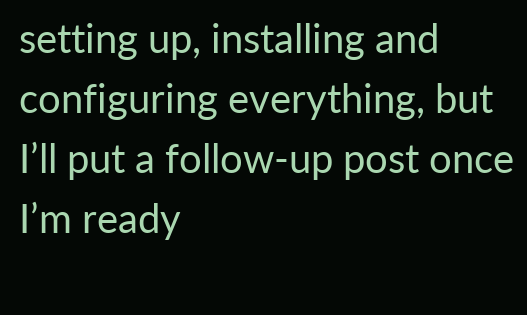setting up, installing and configuring everything, but I’ll put a follow-up post once I’m ready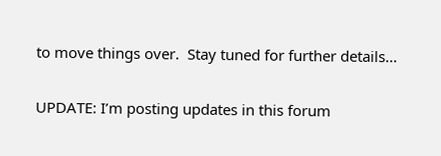to move things over.  Stay tuned for further details…

UPDATE: I’m posting updates in this forum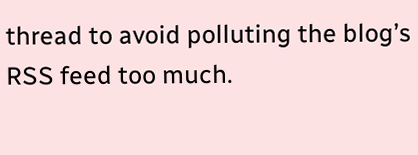thread to avoid polluting the blog’s RSS feed too much.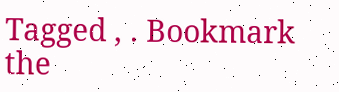Tagged , . Bookmark the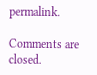permalink.

Comments are closed.